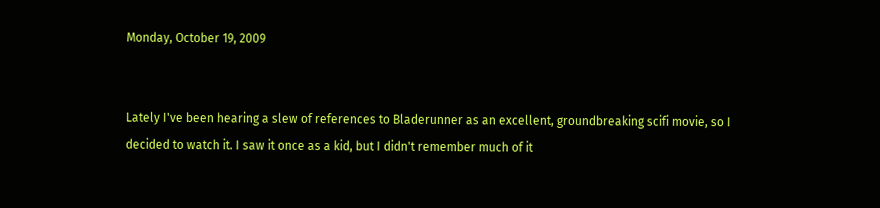Monday, October 19, 2009


Lately I've been hearing a slew of references to Bladerunner as an excellent, groundbreaking scifi movie, so I decided to watch it. I saw it once as a kid, but I didn't remember much of it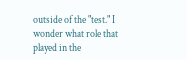outside of the "test." I wonder what role that played in the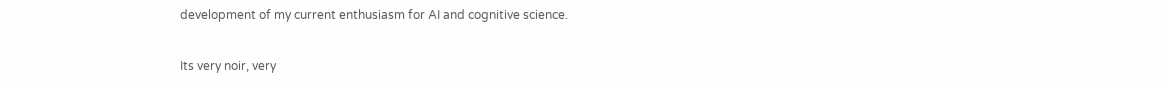development of my current enthusiasm for AI and cognitive science.

Its very noir, very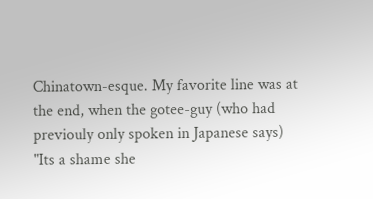Chinatown-esque. My favorite line was at the end, when the gotee-guy (who had previouly only spoken in Japanese says) "Its a shame she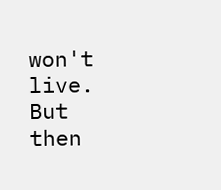won't live. But then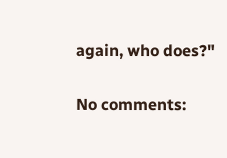again, who does?"

No comments: